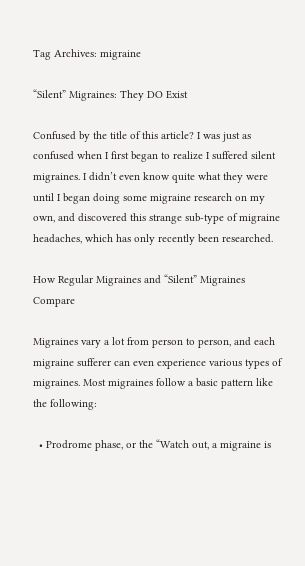Tag Archives: migraine

“Silent” Migraines: They DO Exist

Confused by the title of this article? I was just as confused when I first began to realize I suffered silent migraines. I didn’t even know quite what they were until I began doing some migraine research on my own, and discovered this strange sub-type of migraine headaches, which has only recently been researched.

How Regular Migraines and “Silent” Migraines Compare

Migraines vary a lot from person to person, and each migraine sufferer can even experience various types of migraines. Most migraines follow a basic pattern like the following:

  • Prodrome phase, or the “Watch out, a migraine is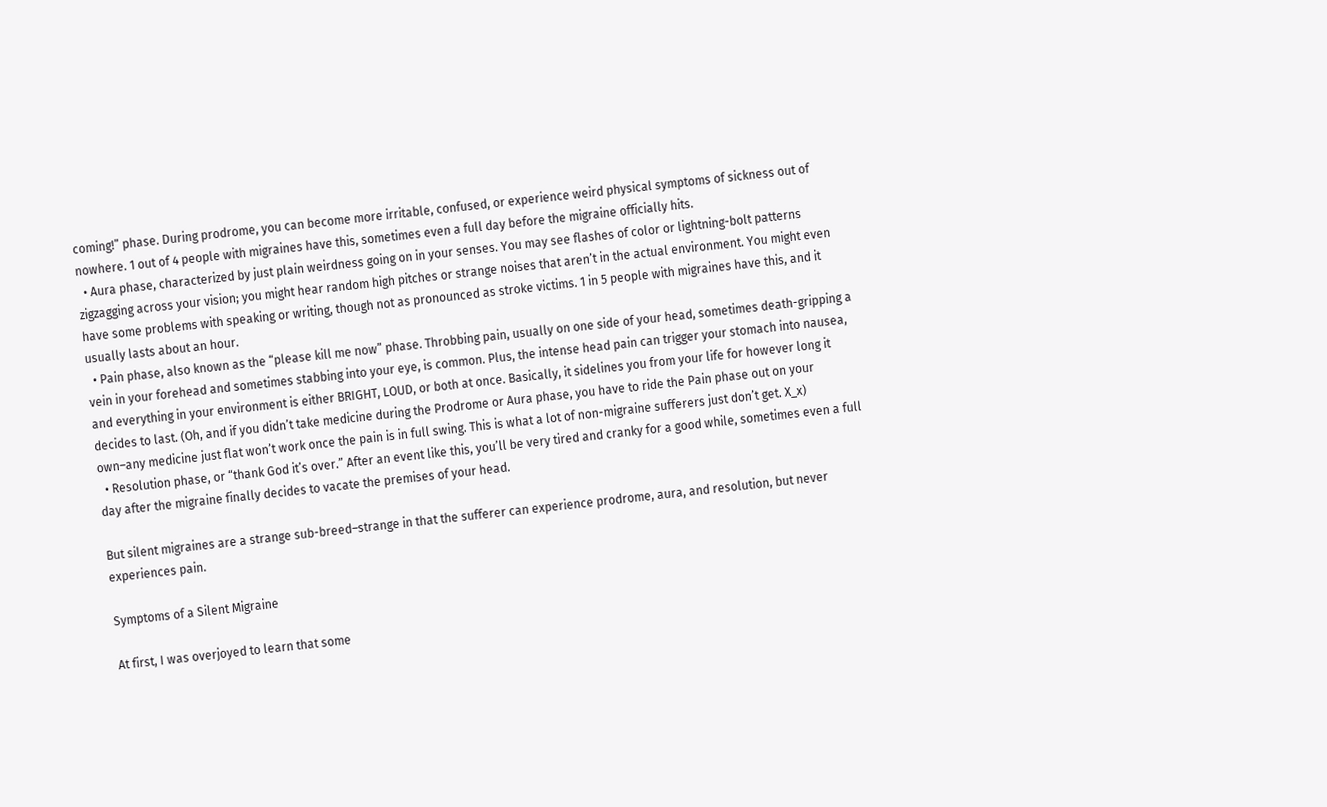coming!” phase. During prodrome, you can become more irritable, confused, or experience weird physical symptoms of sickness out of nowhere. 1 out of 4 people with migraines have this, sometimes even a full day before the migraine officially hits.
  • Aura phase, characterized by just plain weirdness going on in your senses. You may see flashes of color or lightning-bolt patterns zigzagging across your vision; you might hear random high pitches or strange noises that aren’t in the actual environment. You might even have some problems with speaking or writing, though not as pronounced as stroke victims. 1 in 5 people with migraines have this, and it usually lasts about an hour.
  • Pain phase, also known as the “please kill me now” phase. Throbbing pain, usually on one side of your head, sometimes death-gripping a vein in your forehead and sometimes stabbing into your eye, is common. Plus, the intense head pain can trigger your stomach into nausea, and everything in your environment is either BRIGHT, LOUD, or both at once. Basically, it sidelines you from your life for however long it decides to last. (Oh, and if you didn’t take medicine during the Prodrome or Aura phase, you have to ride the Pain phase out on your own–any medicine just flat won’t work once the pain is in full swing. This is what a lot of non-migraine sufferers just don’t get. X_x)
  • Resolution phase, or “thank God it’s over.” After an event like this, you’ll be very tired and cranky for a good while, sometimes even a full day after the migraine finally decides to vacate the premises of your head.

But silent migraines are a strange sub-breed–strange in that the sufferer can experience prodrome, aura, and resolution, but never experiences pain.

Symptoms of a Silent Migraine

At first, I was overjoyed to learn that some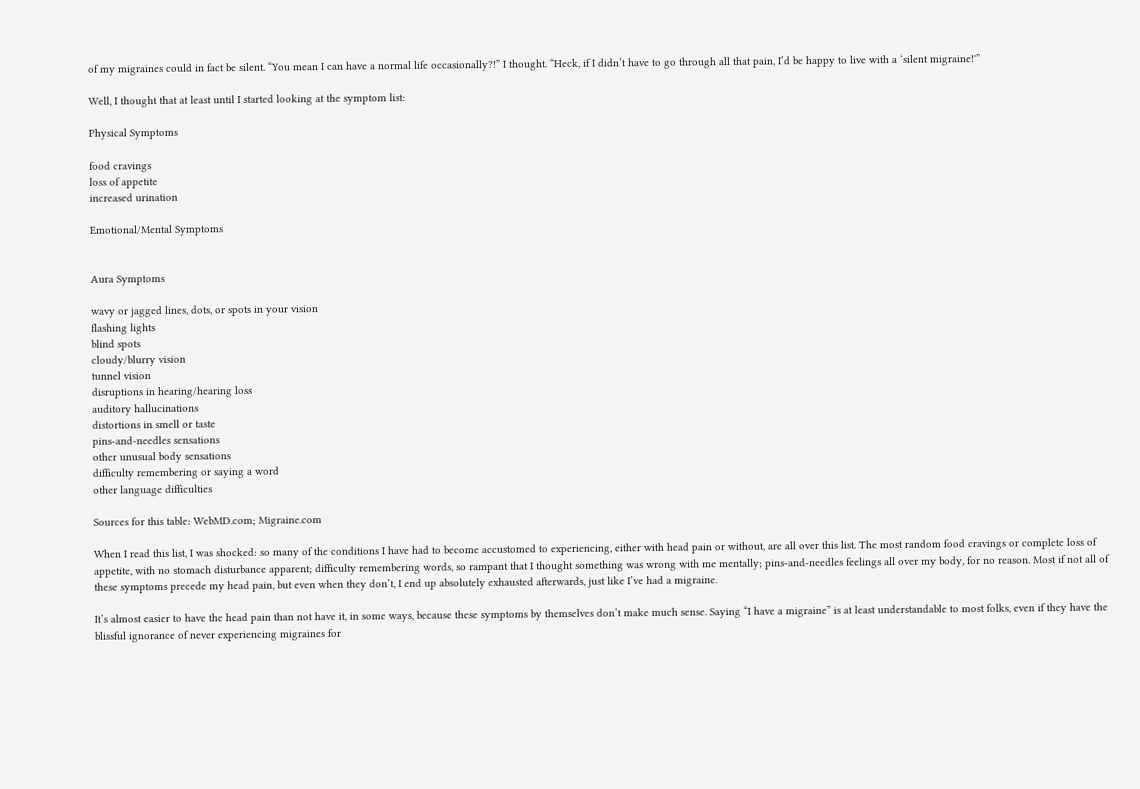of my migraines could in fact be silent. “You mean I can have a normal life occasionally?!” I thought. “Heck, if I didn’t have to go through all that pain, I’d be happy to live with a ‘silent migraine!'”

Well, I thought that at least until I started looking at the symptom list:

Physical Symptoms

food cravings
loss of appetite
increased urination

Emotional/Mental Symptoms


Aura Symptoms

wavy or jagged lines, dots, or spots in your vision
flashing lights
blind spots
cloudy/blurry vision
tunnel vision
disruptions in hearing/hearing loss
auditory hallucinations
distortions in smell or taste
pins-and-needles sensations
other unusual body sensations
difficulty remembering or saying a word
other language difficulties

Sources for this table: WebMD.com; Migraine.com

When I read this list, I was shocked: so many of the conditions I have had to become accustomed to experiencing, either with head pain or without, are all over this list. The most random food cravings or complete loss of appetite, with no stomach disturbance apparent; difficulty remembering words, so rampant that I thought something was wrong with me mentally; pins-and-needles feelings all over my body, for no reason. Most if not all of these symptoms precede my head pain, but even when they don’t, I end up absolutely exhausted afterwards, just like I’ve had a migraine.

It’s almost easier to have the head pain than not have it, in some ways, because these symptoms by themselves don’t make much sense. Saying “I have a migraine” is at least understandable to most folks, even if they have the blissful ignorance of never experiencing migraines for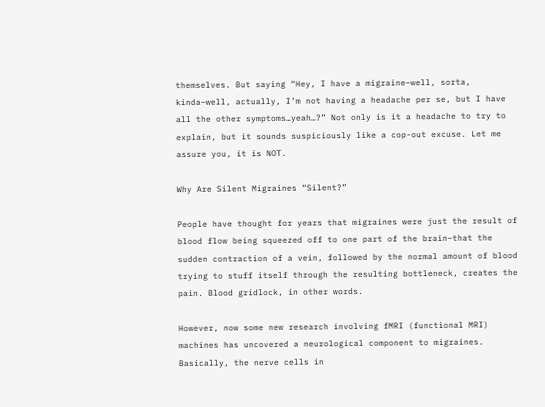themselves. But saying “Hey, I have a migraine–well, sorta, kinda–well, actually, I’m not having a headache per se, but I have all the other symptoms…yeah…?” Not only is it a headache to try to explain, but it sounds suspiciously like a cop-out excuse. Let me assure you, it is NOT.

Why Are Silent Migraines “Silent?”

People have thought for years that migraines were just the result of blood flow being squeezed off to one part of the brain–that the sudden contraction of a vein, followed by the normal amount of blood trying to stuff itself through the resulting bottleneck, creates the pain. Blood gridlock, in other words.

However, now some new research involving fMRI (functional MRI) machines has uncovered a neurological component to migraines. Basically, the nerve cells in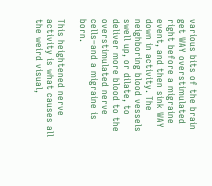various bits of the brain get WAY overstimulated right before a migraine event, and then sink WAY down in activity. The neighboring blood vessels swell up, or dilate, to deliver more blood to the overstimulated nerve cells–and a migraine is born.

This heightened nerve activity is what causes all the weird visual,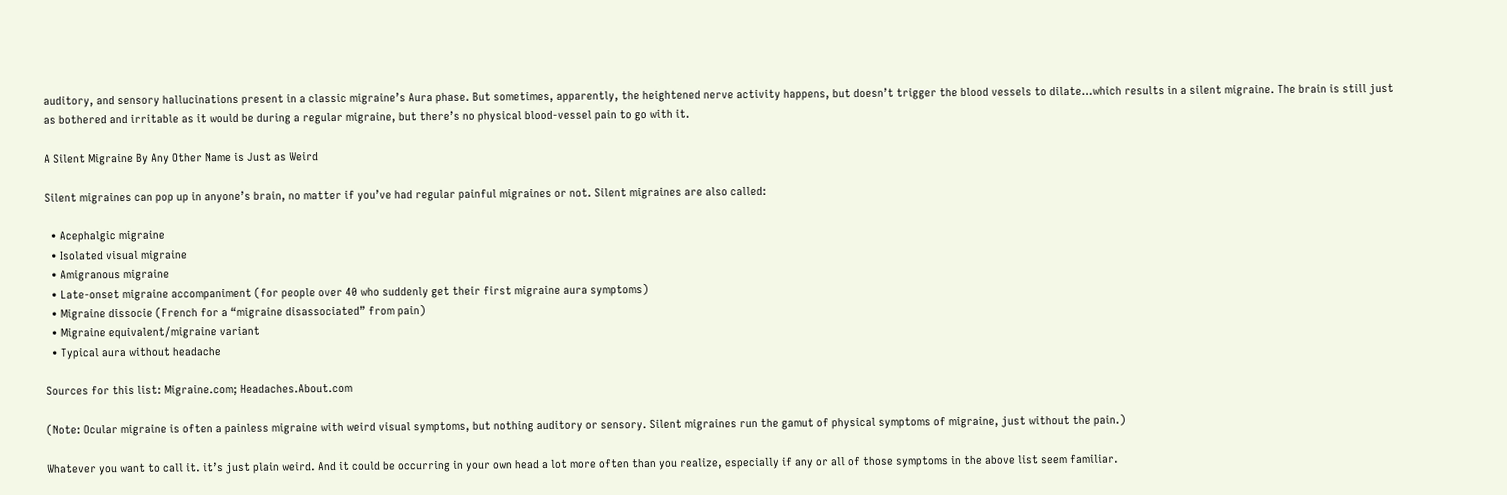auditory, and sensory hallucinations present in a classic migraine’s Aura phase. But sometimes, apparently, the heightened nerve activity happens, but doesn’t trigger the blood vessels to dilate…which results in a silent migraine. The brain is still just as bothered and irritable as it would be during a regular migraine, but there’s no physical blood-vessel pain to go with it.

A Silent Migraine By Any Other Name is Just as Weird

Silent migraines can pop up in anyone’s brain, no matter if you’ve had regular painful migraines or not. Silent migraines are also called:

  • Acephalgic migraine
  • Isolated visual migraine
  • Amigranous migraine
  • Late-onset migraine accompaniment (for people over 40 who suddenly get their first migraine aura symptoms)
  • Migraine dissocie (French for a “migraine disassociated” from pain)
  • Migraine equivalent/migraine variant
  • Typical aura without headache

Sources for this list: Migraine.com; Headaches.About.com

(Note: Ocular migraine is often a painless migraine with weird visual symptoms, but nothing auditory or sensory. Silent migraines run the gamut of physical symptoms of migraine, just without the pain.)

Whatever you want to call it. it’s just plain weird. And it could be occurring in your own head a lot more often than you realize, especially if any or all of those symptoms in the above list seem familiar.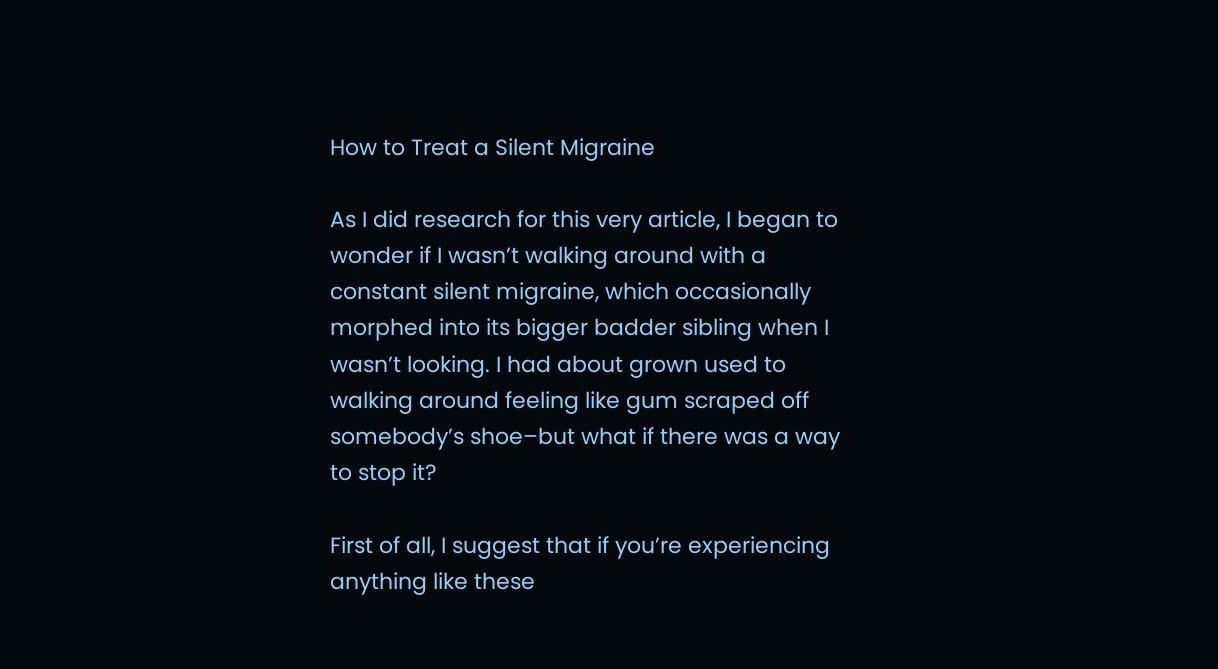How to Treat a Silent Migraine

As I did research for this very article, I began to wonder if I wasn’t walking around with a constant silent migraine, which occasionally morphed into its bigger badder sibling when I wasn’t looking. I had about grown used to walking around feeling like gum scraped off somebody’s shoe–but what if there was a way to stop it?

First of all, I suggest that if you’re experiencing anything like these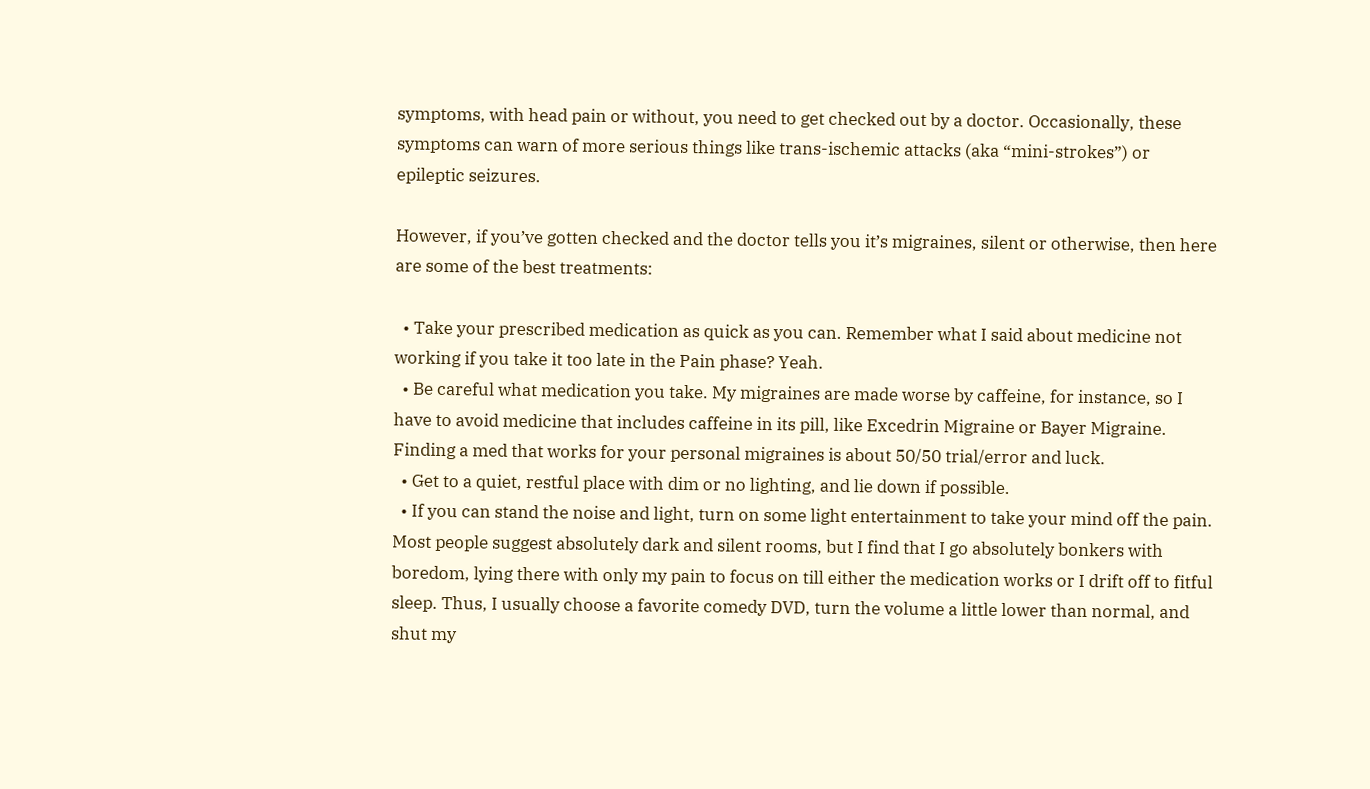symptoms, with head pain or without, you need to get checked out by a doctor. Occasionally, these symptoms can warn of more serious things like trans-ischemic attacks (aka “mini-strokes”) or epileptic seizures.

However, if you’ve gotten checked and the doctor tells you it’s migraines, silent or otherwise, then here are some of the best treatments:

  • Take your prescribed medication as quick as you can. Remember what I said about medicine not working if you take it too late in the Pain phase? Yeah.
  • Be careful what medication you take. My migraines are made worse by caffeine, for instance, so I have to avoid medicine that includes caffeine in its pill, like Excedrin Migraine or Bayer Migraine. Finding a med that works for your personal migraines is about 50/50 trial/error and luck.
  • Get to a quiet, restful place with dim or no lighting, and lie down if possible.
  • If you can stand the noise and light, turn on some light entertainment to take your mind off the pain. Most people suggest absolutely dark and silent rooms, but I find that I go absolutely bonkers with boredom, lying there with only my pain to focus on till either the medication works or I drift off to fitful sleep. Thus, I usually choose a favorite comedy DVD, turn the volume a little lower than normal, and shut my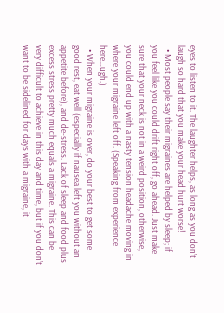eyes to listen to it. The laughter helps, as long as you don’t laugh so hard that you make your head hurt worse!
  • Most people say their migraines are helped by sleep; if you feel like you could drift right off, go ahead. Just make sure that your neck is not in a weird position, otherwise, you could end up with a nasty tension headache moving in where your migraine left off. (Speaking from experience here…ugh.)
  • When your migraine is over, do your best to get some good rest, eat well (especially if nausea left you without an appetite before), and de-stress. Lack of sleep and food plus excess stress pretty much equals a migraine. This can be very difficult to achieve in this day and time, but if you don’t want to be sidelined for days with a migraine, it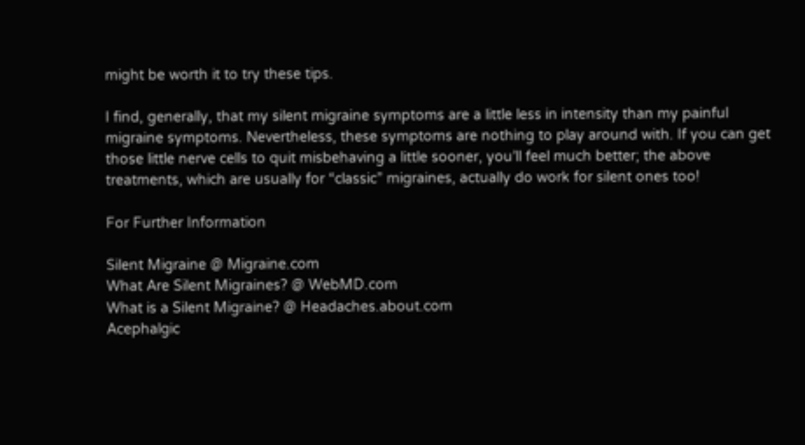might be worth it to try these tips.

I find, generally, that my silent migraine symptoms are a little less in intensity than my painful migraine symptoms. Nevertheless, these symptoms are nothing to play around with. If you can get those little nerve cells to quit misbehaving a little sooner, you’ll feel much better; the above treatments, which are usually for “classic” migraines, actually do work for silent ones too!

For Further Information

Silent Migraine @ Migraine.com
What Are Silent Migraines? @ WebMD.com
What is a Silent Migraine? @ Headaches.about.com
Acephalgic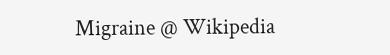Migraine @ Wikipedia